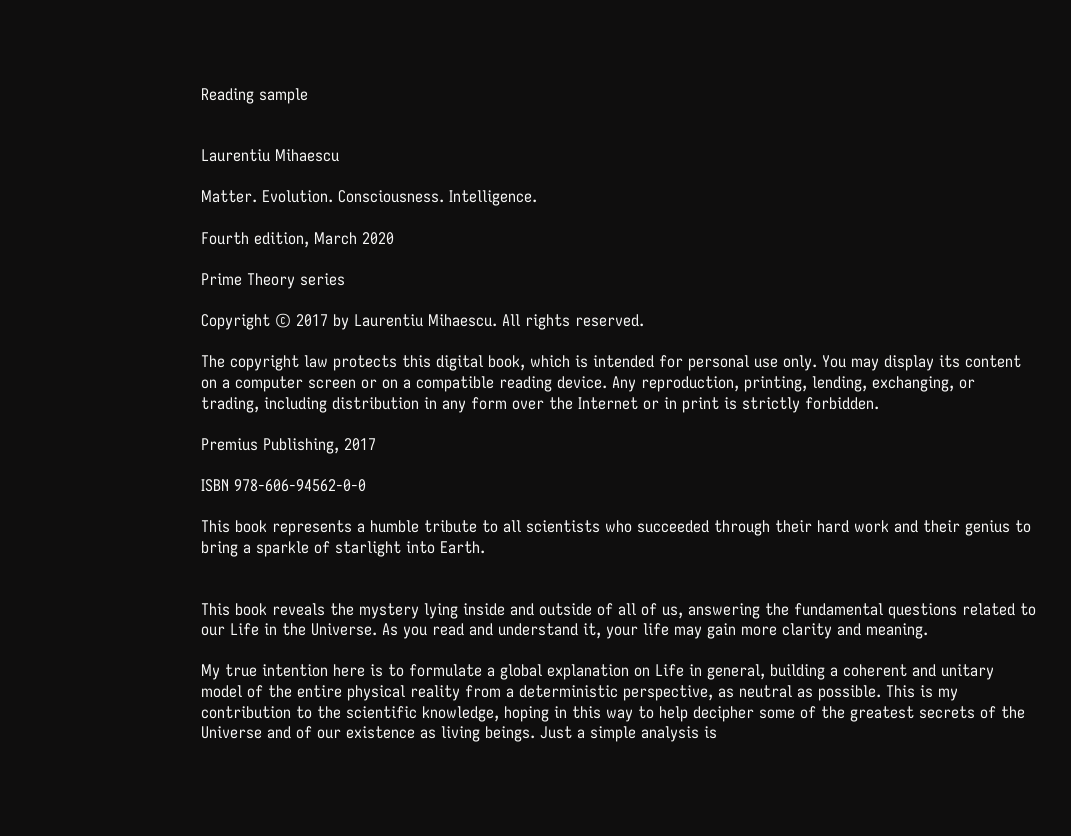Reading sample


Laurentiu Mihaescu

Matter. Evolution. Consciousness. Intelligence.

Fourth edition, March 2020

Prime Theory series

Copyright © 2017 by Laurentiu Mihaescu. All rights reserved.

The copyright law protects this digital book, which is intended for personal use only. You may display its content on a computer screen or on a compatible reading device. Any reproduction, printing, lending, exchanging, or trading, including distribution in any form over the Internet or in print is strictly forbidden.

Premius Publishing, 2017

ISBN 978-606-94562-0-0

This book represents a humble tribute to all scientists who succeeded through their hard work and their genius to bring a sparkle of starlight into Earth.


This book reveals the mystery lying inside and outside of all of us, answering the fundamental questions related to our Life in the Universe. As you read and understand it, your life may gain more clarity and meaning.

My true intention here is to formulate a global explanation on Life in general, building a coherent and unitary model of the entire physical reality from a deterministic perspective, as neutral as possible. This is my contribution to the scientific knowledge, hoping in this way to help decipher some of the greatest secrets of the Universe and of our existence as living beings. Just a simple analysis is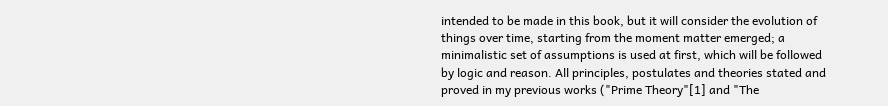intended to be made in this book, but it will consider the evolution of things over time, starting from the moment matter emerged; a minimalistic set of assumptions is used at first, which will be followed by logic and reason. All principles, postulates and theories stated and proved in my previous works ("Prime Theory"[1] and "The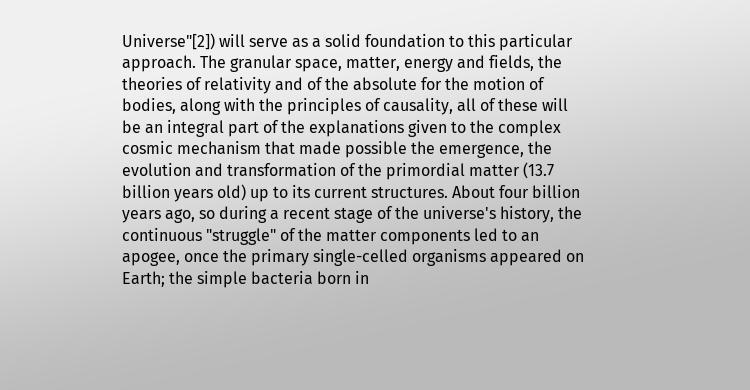Universe"[2]) will serve as a solid foundation to this particular approach. The granular space, matter, energy and fields, the theories of relativity and of the absolute for the motion of bodies, along with the principles of causality, all of these will be an integral part of the explanations given to the complex cosmic mechanism that made possible the emergence, the evolution and transformation of the primordial matter (13.7 billion years old) up to its current structures. About four billion years ago, so during a recent stage of the universe's history, the continuous "struggle" of the matter components led to an apogee, once the primary single-celled organisms appeared on Earth; the simple bacteria born in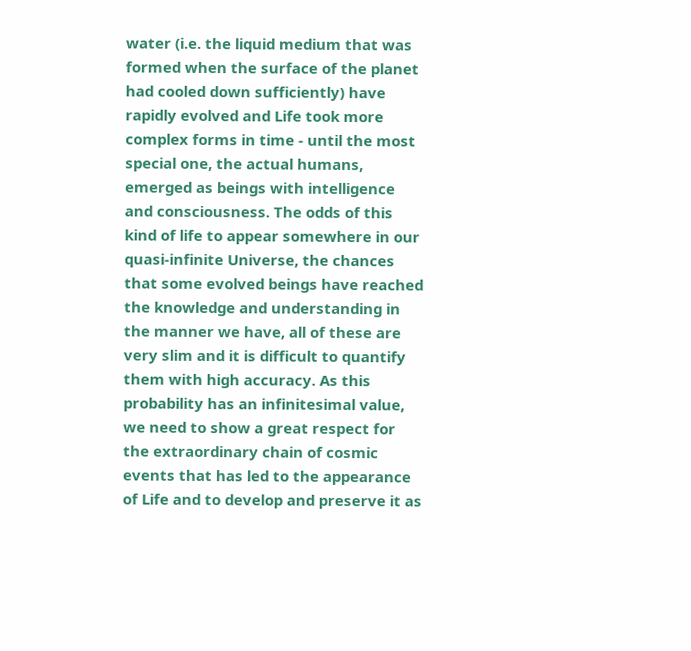water (i.e. the liquid medium that was formed when the surface of the planet had cooled down sufficiently) have rapidly evolved and Life took more complex forms in time - until the most special one, the actual humans, emerged as beings with intelligence and consciousness. The odds of this kind of life to appear somewhere in our quasi-infinite Universe, the chances that some evolved beings have reached the knowledge and understanding in the manner we have, all of these are very slim and it is difficult to quantify them with high accuracy. As this probability has an infinitesimal value, we need to show a great respect for the extraordinary chain of cosmic events that has led to the appearance of Life and to develop and preserve it as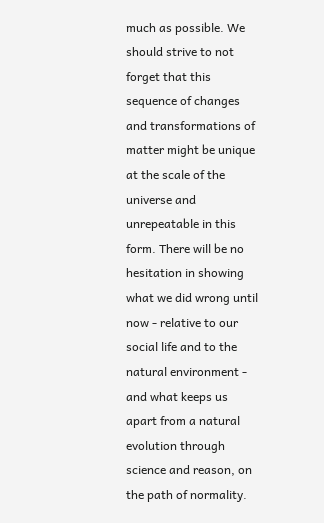much as possible. We should strive to not forget that this sequence of changes and transformations of matter might be unique at the scale of the universe and unrepeatable in this form. There will be no hesitation in showing what we did wrong until now - relative to our social life and to the natural environment - and what keeps us apart from a natural evolution through science and reason, on the path of normality.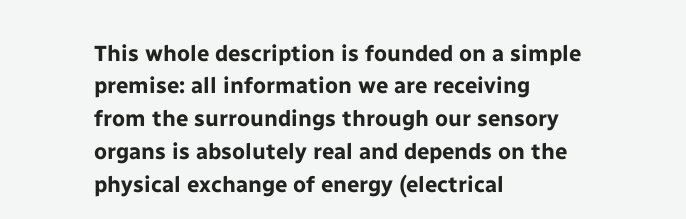This whole description is founded on a simple premise: all information we are receiving from the surroundings through our sensory organs is absolutely real and depends on the physical exchange of energy (electrical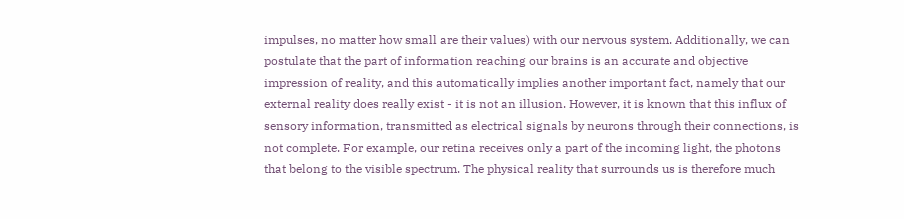impulses, no matter how small are their values) with our nervous system. Additionally, we can postulate that the part of information reaching our brains is an accurate and objective impression of reality, and this automatically implies another important fact, namely that our external reality does really exist - it is not an illusion. However, it is known that this influx of sensory information, transmitted as electrical signals by neurons through their connections, is not complete. For example, our retina receives only a part of the incoming light, the photons that belong to the visible spectrum. The physical reality that surrounds us is therefore much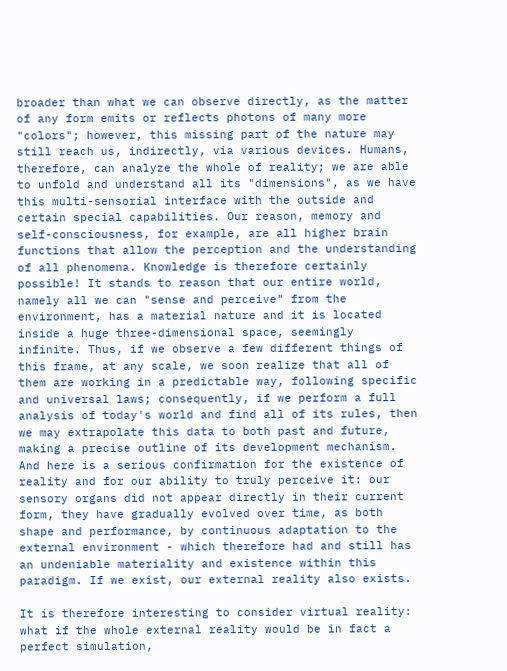broader than what we can observe directly, as the matter of any form emits or reflects photons of many more "colors"; however, this missing part of the nature may still reach us, indirectly, via various devices. Humans, therefore, can analyze the whole of reality; we are able to unfold and understand all its "dimensions", as we have this multi-sensorial interface with the outside and certain special capabilities. Our reason, memory and self-consciousness, for example, are all higher brain functions that allow the perception and the understanding of all phenomena. Knowledge is therefore certainly possible! It stands to reason that our entire world, namely all we can "sense and perceive" from the environment, has a material nature and it is located inside a huge three-dimensional space, seemingly infinite. Thus, if we observe a few different things of this frame, at any scale, we soon realize that all of them are working in a predictable way, following specific and universal laws; consequently, if we perform a full analysis of today's world and find all of its rules, then we may extrapolate this data to both past and future, making a precise outline of its development mechanism. And here is a serious confirmation for the existence of reality and for our ability to truly perceive it: our sensory organs did not appear directly in their current form, they have gradually evolved over time, as both shape and performance, by continuous adaptation to the external environment - which therefore had and still has an undeniable materiality and existence within this paradigm. If we exist, our external reality also exists.

It is therefore interesting to consider virtual reality: what if the whole external reality would be in fact a perfect simulation,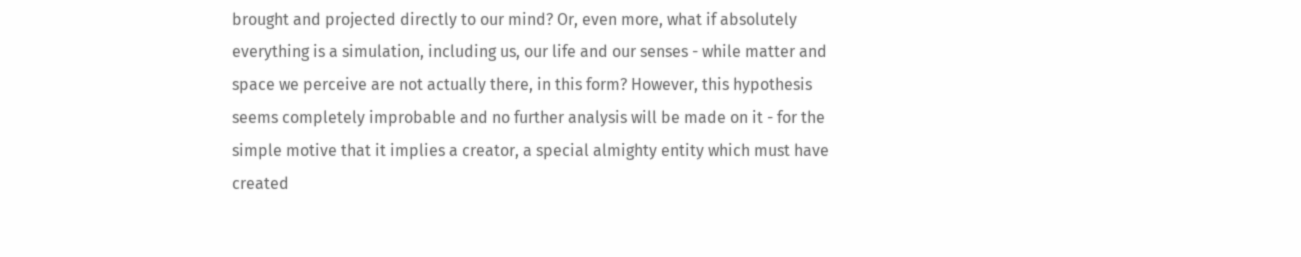brought and projected directly to our mind? Or, even more, what if absolutely everything is a simulation, including us, our life and our senses - while matter and space we perceive are not actually there, in this form? However, this hypothesis seems completely improbable and no further analysis will be made on it - for the simple motive that it implies a creator, a special almighty entity which must have created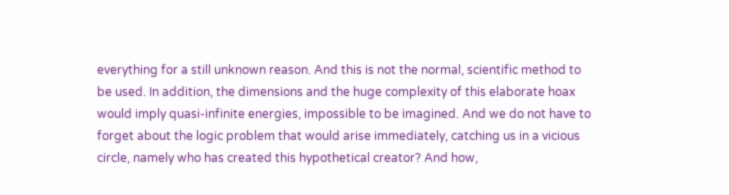everything for a still unknown reason. And this is not the normal, scientific method to be used. In addition, the dimensions and the huge complexity of this elaborate hoax would imply quasi-infinite energies, impossible to be imagined. And we do not have to forget about the logic problem that would arise immediately, catching us in a vicious circle, namely who has created this hypothetical creator? And how,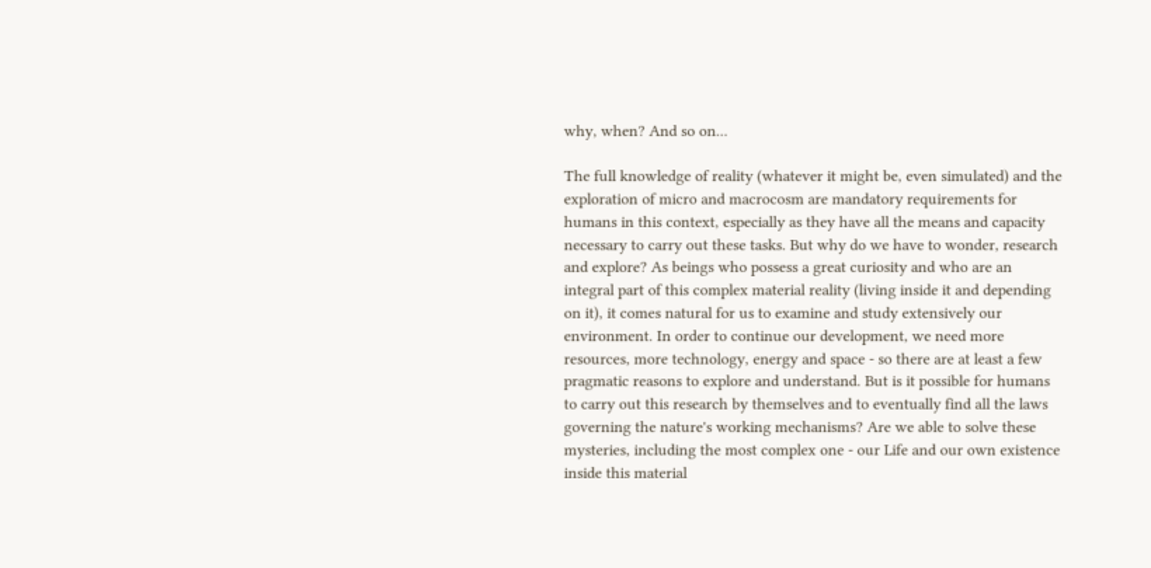why, when? And so on...

The full knowledge of reality (whatever it might be, even simulated) and the exploration of micro and macrocosm are mandatory requirements for humans in this context, especially as they have all the means and capacity necessary to carry out these tasks. But why do we have to wonder, research and explore? As beings who possess a great curiosity and who are an integral part of this complex material reality (living inside it and depending on it), it comes natural for us to examine and study extensively our environment. In order to continue our development, we need more resources, more technology, energy and space - so there are at least a few pragmatic reasons to explore and understand. But is it possible for humans to carry out this research by themselves and to eventually find all the laws governing the nature's working mechanisms? Are we able to solve these mysteries, including the most complex one - our Life and our own existence inside this material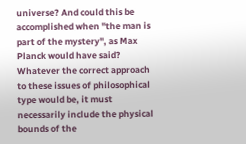universe? And could this be accomplished when "the man is part of the mystery", as Max Planck would have said? Whatever the correct approach to these issues of philosophical type would be, it must necessarily include the physical bounds of the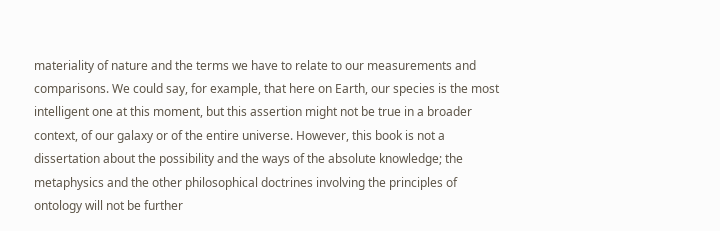materiality of nature and the terms we have to relate to our measurements and comparisons. We could say, for example, that here on Earth, our species is the most intelligent one at this moment, but this assertion might not be true in a broader context, of our galaxy or of the entire universe. However, this book is not a dissertation about the possibility and the ways of the absolute knowledge; the metaphysics and the other philosophical doctrines involving the principles of ontology will not be further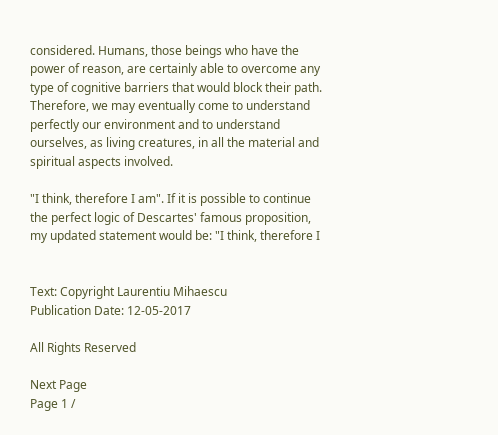considered. Humans, those beings who have the power of reason, are certainly able to overcome any type of cognitive barriers that would block their path. Therefore, we may eventually come to understand perfectly our environment and to understand ourselves, as living creatures, in all the material and spiritual aspects involved.

"I think, therefore I am". If it is possible to continue the perfect logic of Descartes' famous proposition, my updated statement would be: "I think, therefore I


Text: Copyright Laurentiu Mihaescu
Publication Date: 12-05-2017

All Rights Reserved

Next Page
Page 1 /